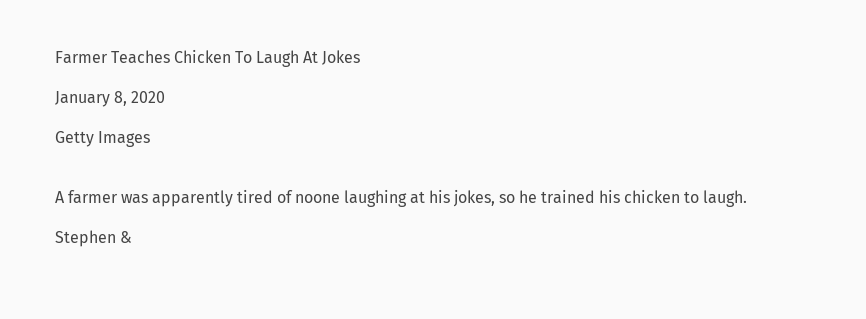Farmer Teaches Chicken To Laugh At Jokes

January 8, 2020

Getty Images


A farmer was apparently tired of noone laughing at his jokes, so he trained his chicken to laugh.

Stephen &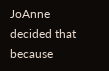JoAnne decided that because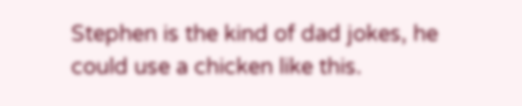Stephen is the kind of dad jokes, he could use a chicken like this.